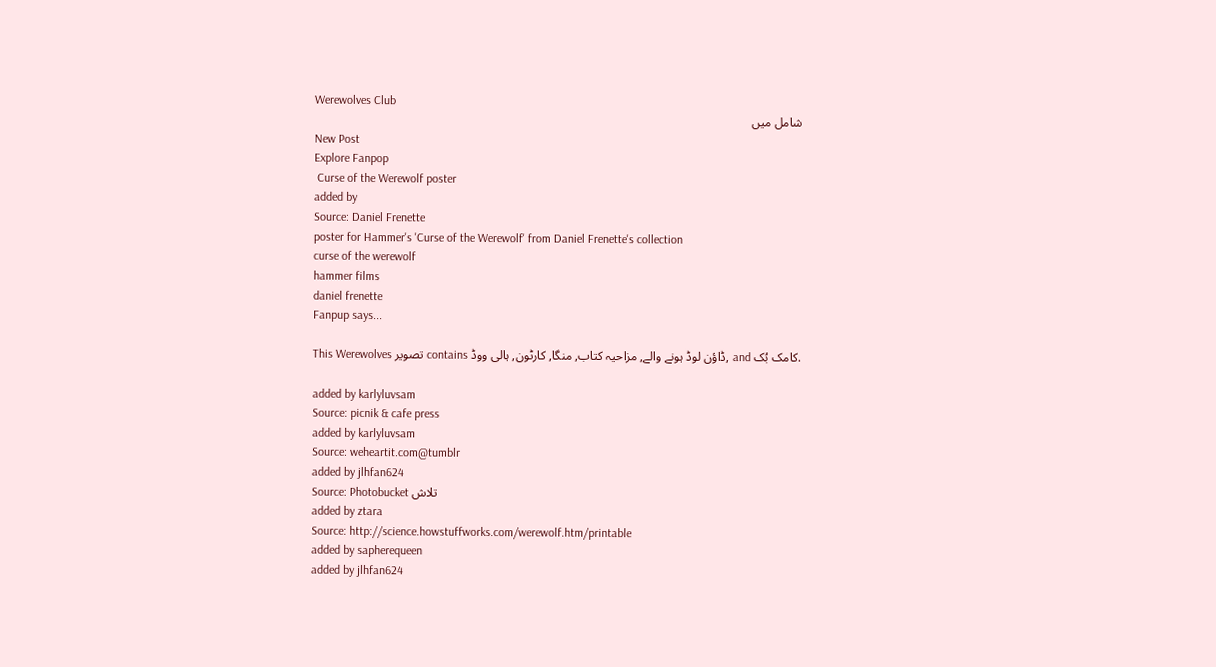Werewolves Club
شامل میں
New Post
Explore Fanpop
 Curse of the Werewolf poster
added by
Source: Daniel Frenette
poster for Hammer's 'Curse of the Werewolf' from Daniel Frenette's collection
curse of the werewolf
hammer films
daniel frenette
Fanpup says...

This Werewolves تصویر contains ڈاؤن لوڈ ہونے والے, مزاحیہ کتاب, منگا, کارٹون, ہالی ووڈ, and کامک بُک.

added by karlyluvsam
Source: picnik & cafe press
added by karlyluvsam
Source: weheartit.com@tumblr
added by jlhfan624
Source: Photobucket تلاش
added by ztara
Source: http://science.howstuffworks.com/werewolf.htm/printable
added by sapherequeen
added by jlhfan624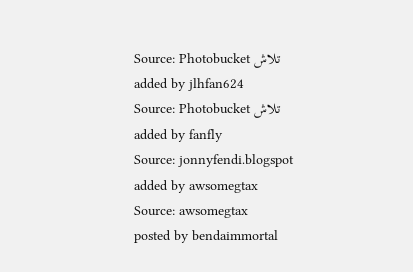Source: Photobucket تلاش
added by jlhfan624
Source: Photobucket تلاش
added by fanfly
Source: jonnyfendi.blogspot
added by awsomegtax
Source: awsomegtax
posted by bendaimmortal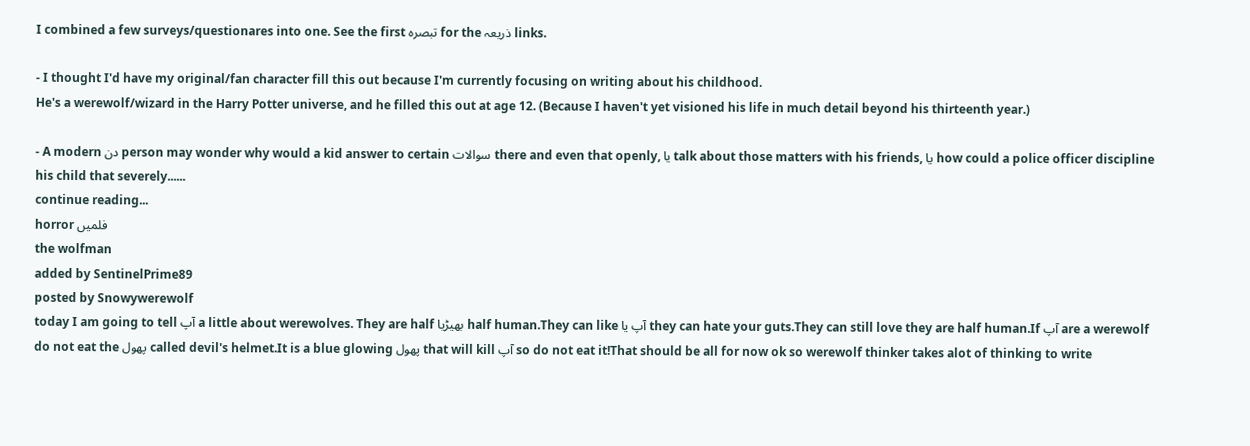I combined a few surveys/questionares into one. See the first تبصرہ for the ذریعہ links.

- I thought I'd have my original/fan character fill this out because I'm currently focusing on writing about his childhood.
He's a werewolf/wizard in the Harry Potter universe, and he filled this out at age 12. (Because I haven't yet visioned his life in much detail beyond his thirteenth year.)

- A modern دن person may wonder why would a kid answer to certain سوالات there and even that openly, یا talk about those matters with his friends, یا how could a police officer discipline his child that severely......
continue reading...
horror فلمیں
the wolfman
added by SentinelPrime89
posted by Snowywerewolf
today I am going to tell آپ a little about werewolves. They are half بھیڑیا half human.They can like آپ یا they can hate your guts.They can still love they are half human.If آپ are a werewolf do not eat the پھول called devil's helmet.It is a blue glowing پھول that will kill آپ so do not eat it!That should be all for now ok so werewolf thinker takes alot of thinking to write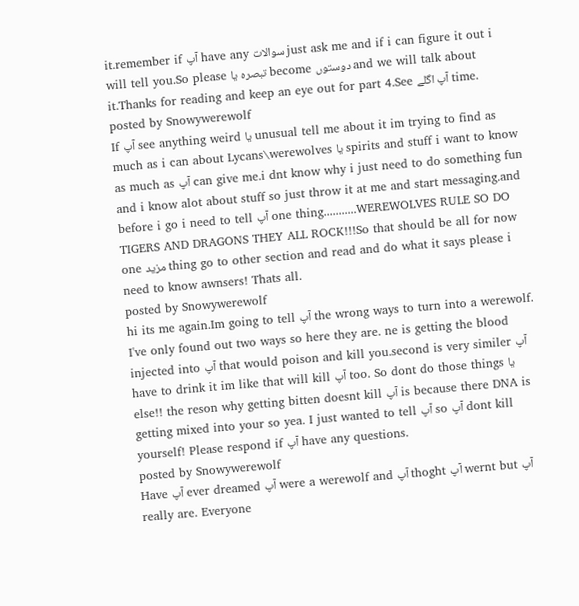it.remember if آپ have any سوالات just ask me and if i can figure it out i will tell you.So please تبصرہ یا become دوستوں and we will talk about it.Thanks for reading and keep an eye out for part 4.See آپ اگلے time.
posted by Snowywerewolf
If آپ see anything weird یا unusual tell me about it im trying to find as much as i can about Lycans\werewolves یا spirits and stuff i want to know as much as آپ can give me.i dnt know why i just need to do something fun and i know alot about stuff so just throw it at me and start messaging.and before i go i need to tell آپ one thing...........WEREWOLVES RULE SO DO TIGERS AND DRAGONS THEY ALL ROCK!!!So that should be all for now one مزید thing go to other section and read and do what it says please i need to know awnsers! Thats all.
posted by Snowywerewolf
hi its me again.Im going to tell آپ the wrong ways to turn into a werewolf. I've only found out two ways so here they are. ne is getting the blood injected into آپ that would poison and kill you.second is very similer آپ have to drink it im like that will kill آپ too. So dont do those things یا else!! the reson why getting bitten doesnt kill آپ is because there DNA is getting mixed into your so yea. I just wanted to tell آپ so آپ dont kill yourself! Please respond if آپ have any questions.
posted by Snowywerewolf
Have آپ ever dreamed آپ were a werewolf and آپ thoght آپ wernt but آپ really are. Everyone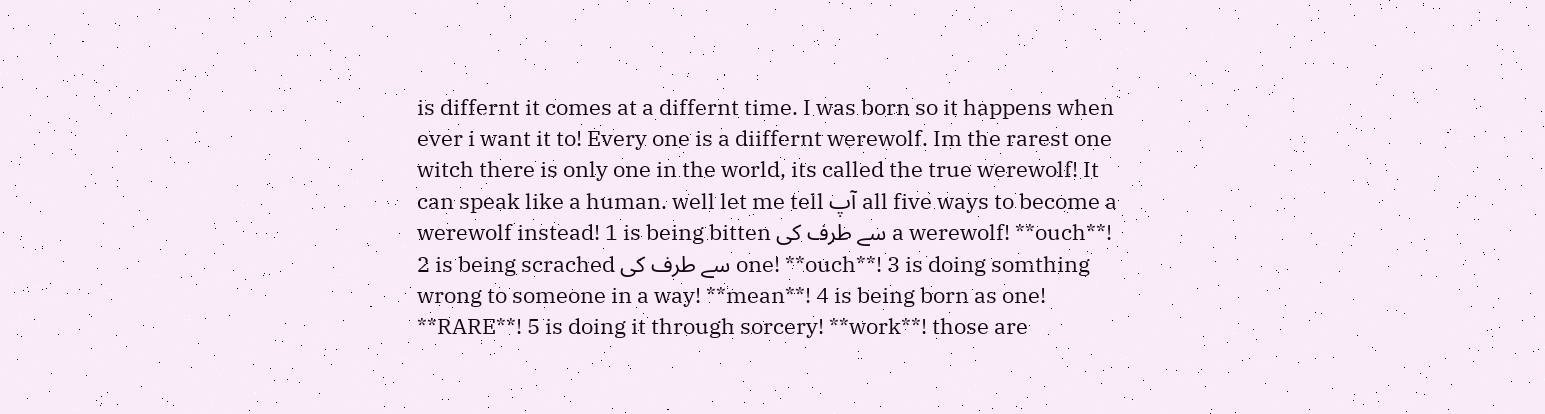is differnt it comes at a differnt time. I was born so it happens when ever i want it to! Every one is a diiffernt werewolf. Im the rarest one witch there is only one in the world, its called the true werewolf! It can speak like a human. well let me tell آپ all five ways to become a werewolf instead! 1 is being bitten سے طرف کی a werewolf! **ouch**! 2 is being scrached سے طرف کی one! **ouch**! 3 is doing somthing wrong to someone in a way! **mean**! 4 is being born as one! **RARE**! 5 is doing it through sorcery! **work**! those are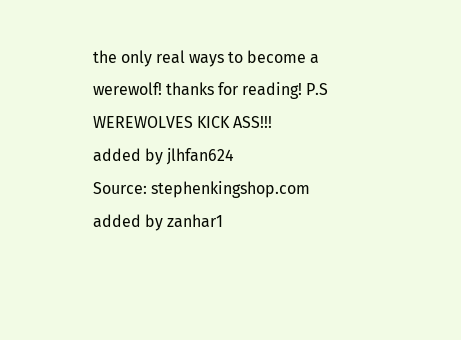the only real ways to become a werewolf! thanks for reading! P.S WEREWOLVES KICK ASS!!!
added by jlhfan624
Source: stephenkingshop.com
added by zanhar1